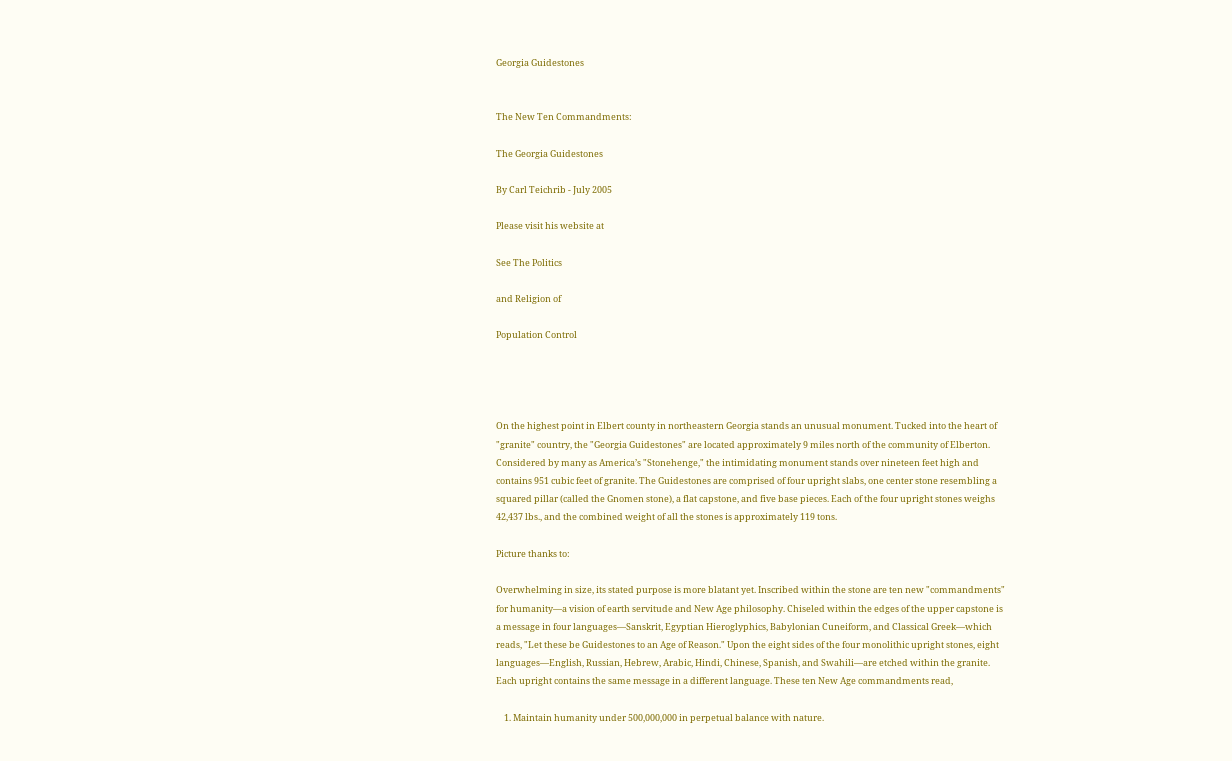Georgia Guidestones


The New Ten Commandments:

The Georgia Guidestones

By Carl Teichrib - July 2005

Please visit his website at

See The Politics

and Religion of

Population Control




On the highest point in Elbert county in northeastern Georgia stands an unusual monument. Tucked into the heart of "granite" country, the "Georgia Guidestones" are located approximately 9 miles north of the community of Elberton. Considered by many as America’s "Stonehenge," the intimidating monument stands over nineteen feet high and contains 951 cubic feet of granite. The Guidestones are comprised of four upright slabs, one center stone resembling a squared pillar (called the Gnomen stone), a flat capstone, and five base pieces. Each of the four upright stones weighs 42,437 lbs., and the combined weight of all the stones is approximately 119 tons.

Picture thanks to:

Overwhelming in size, its stated purpose is more blatant yet. Inscribed within the stone are ten new "commandments" for humanity—a vision of earth servitude and New Age philosophy. Chiseled within the edges of the upper capstone is a message in four languages—Sanskrit, Egyptian Hieroglyphics, Babylonian Cuneiform, and Classical Greek—which reads, "Let these be Guidestones to an Age of Reason." Upon the eight sides of the four monolithic upright stones, eight languages—English, Russian, Hebrew, Arabic, Hindi, Chinese, Spanish, and Swahili—are etched within the granite. Each upright contains the same message in a different language. These ten New Age commandments read,

    1. Maintain humanity under 500,000,000 in perpetual balance with nature.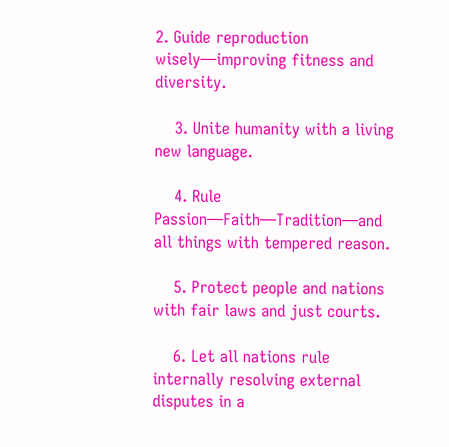2. Guide reproduction wisely—improving fitness and diversity.

    3. Unite humanity with a living new language.

    4. Rule Passion—Faith—Tradition—and all things with tempered reason.

    5. Protect people and nations with fair laws and just courts.

    6. Let all nations rule internally resolving external disputes in a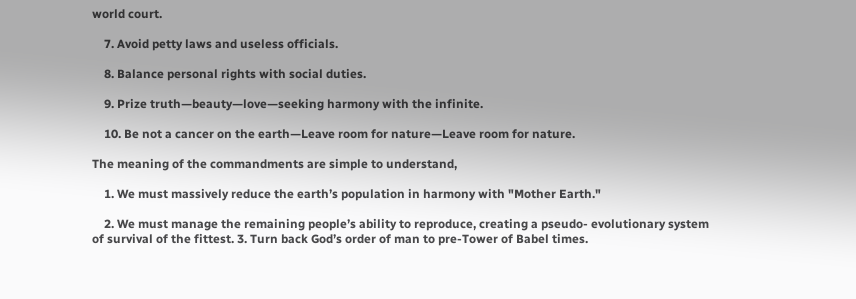world court.

    7. Avoid petty laws and useless officials.

    8. Balance personal rights with social duties.

    9. Prize truth—beauty—love—seeking harmony with the infinite.

    10. Be not a cancer on the earth—Leave room for nature—Leave room for nature.

The meaning of the commandments are simple to understand,

    1. We must massively reduce the earth’s population in harmony with "Mother Earth."

    2. We must manage the remaining people’s ability to reproduce, creating a pseudo- evolutionary system of survival of the fittest. 3. Turn back God’s order of man to pre-Tower of Babel times.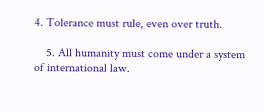4. Tolerance must rule, even over truth.

    5. All humanity must come under a system of international law.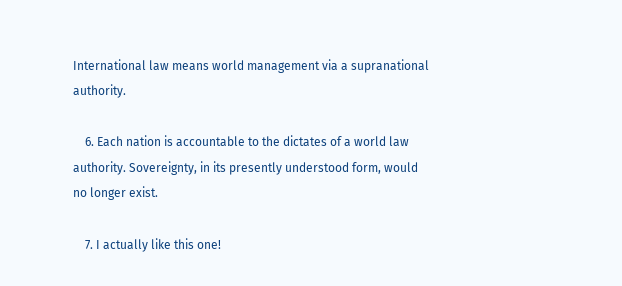International law means world management via a supranational authority.

    6. Each nation is accountable to the dictates of a world law authority. Sovereignty, in its presently understood form, would no longer exist.

    7. I actually like this one!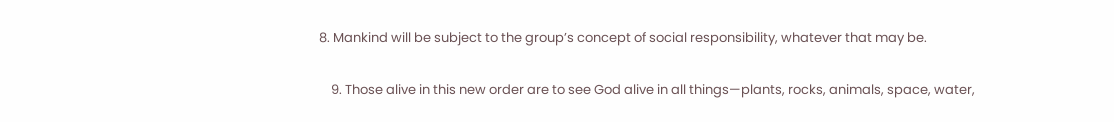8. Mankind will be subject to the group’s concept of social responsibility, whatever that may be.

    9. Those alive in this new order are to see God alive in all things—plants, rocks, animals, space, water,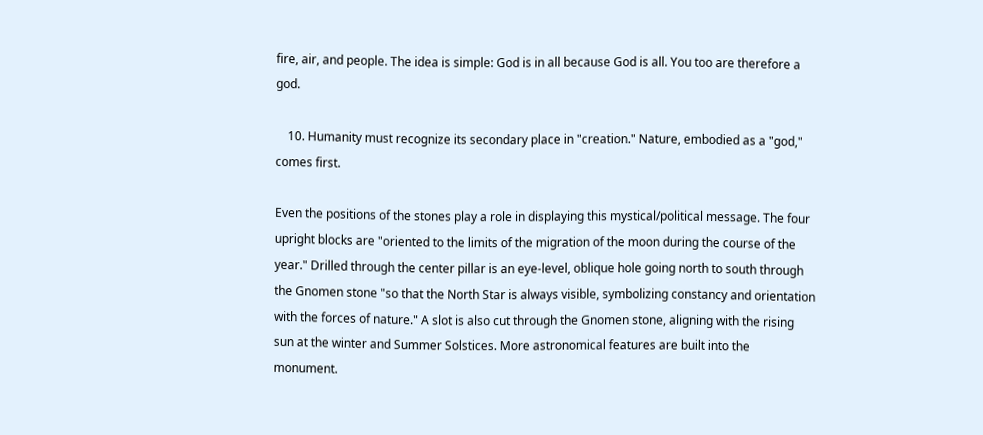fire, air, and people. The idea is simple: God is in all because God is all. You too are therefore a god.

    10. Humanity must recognize its secondary place in "creation." Nature, embodied as a "god," comes first.

Even the positions of the stones play a role in displaying this mystical/political message. The four upright blocks are "oriented to the limits of the migration of the moon during the course of the year." Drilled through the center pillar is an eye-level, oblique hole going north to south through the Gnomen stone "so that the North Star is always visible, symbolizing constancy and orientation with the forces of nature." A slot is also cut through the Gnomen stone, aligning with the rising sun at the winter and Summer Solstices. More astronomical features are built into the monument.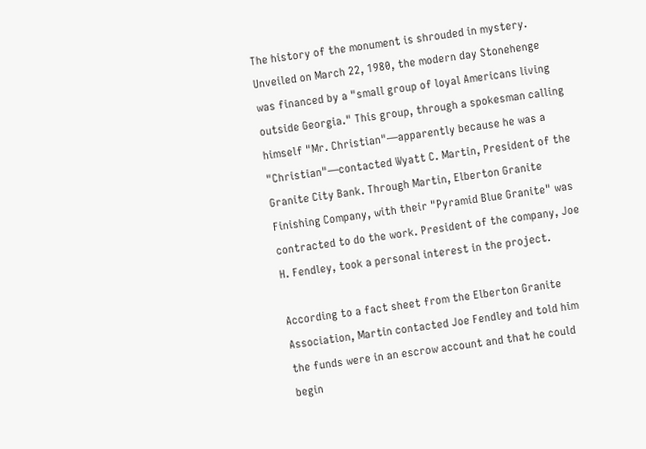The history of the monument is shrouded in mystery. Unveiled on March 22, 1980, the modern day Stonehenge was financed by a "small group of loyal Americans living outside Georgia." This group, through a spokesman calling himself "Mr. Christian"—apparently because he was a "Christian"—contacted Wyatt C. Martin, President of the Granite City Bank. Through Martin, Elberton Granite Finishing Company, with their "Pyramid Blue Granite" was contracted to do the work. President of the company, Joe H. Fendley, took a personal interest in the project.

According to a fact sheet from the Elberton Granite Association, Martin contacted Joe Fendley and told him the funds were in an escrow account and that he could begin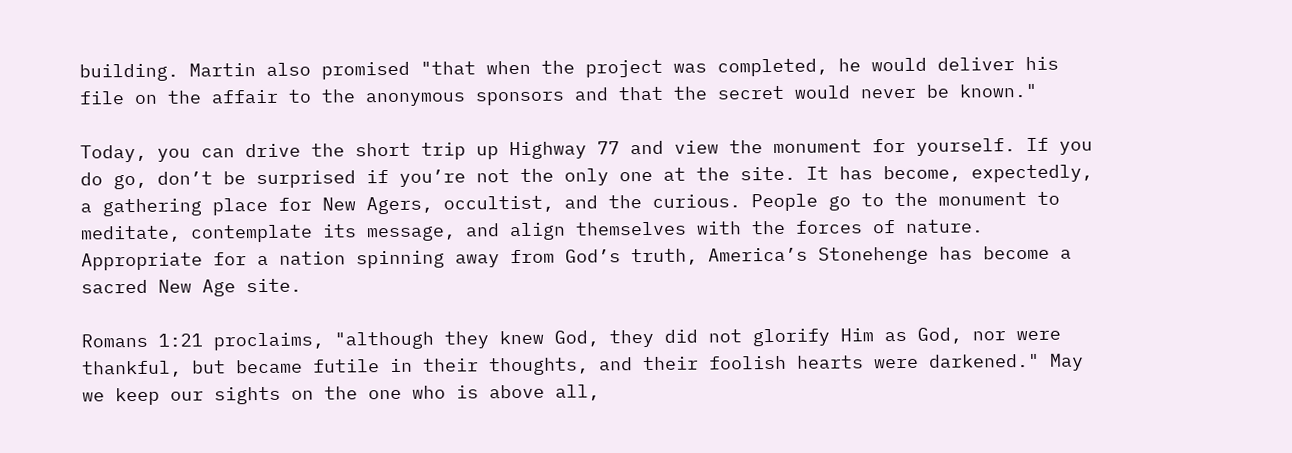building. Martin also promised "that when the project was completed, he would deliver his file on the affair to the anonymous sponsors and that the secret would never be known."

Today, you can drive the short trip up Highway 77 and view the monument for yourself. If you do go, don’t be surprised if you’re not the only one at the site. It has become, expectedly, a gathering place for New Agers, occultist, and the curious. People go to the monument to meditate, contemplate its message, and align themselves with the forces of nature. Appropriate for a nation spinning away from God’s truth, America’s Stonehenge has become a sacred New Age site.

Romans 1:21 proclaims, "although they knew God, they did not glorify Him as God, nor were thankful, but became futile in their thoughts, and their foolish hearts were darkened." May we keep our sights on the one who is above all,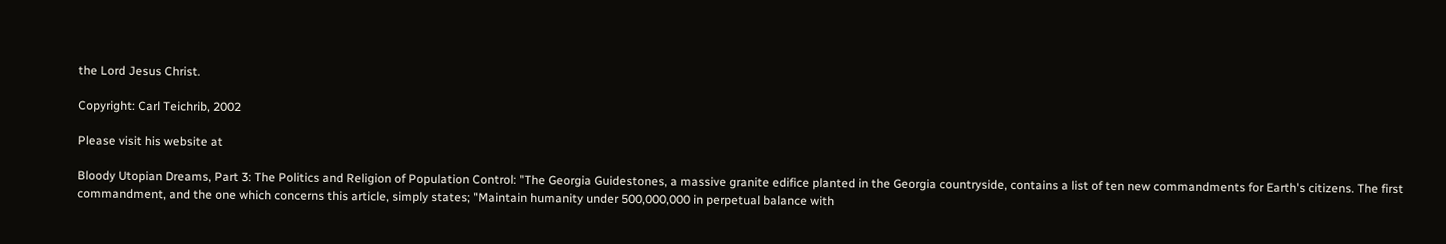the Lord Jesus Christ.

Copyright: Carl Teichrib, 2002

Please visit his website at

Bloody Utopian Dreams, Part 3: The Politics and Religion of Population Control: "The Georgia Guidestones, a massive granite edifice planted in the Georgia countryside, contains a list of ten new commandments for Earth's citizens. The first commandment, and the one which concerns this article, simply states; "Maintain humanity under 500,000,000 in perpetual balance with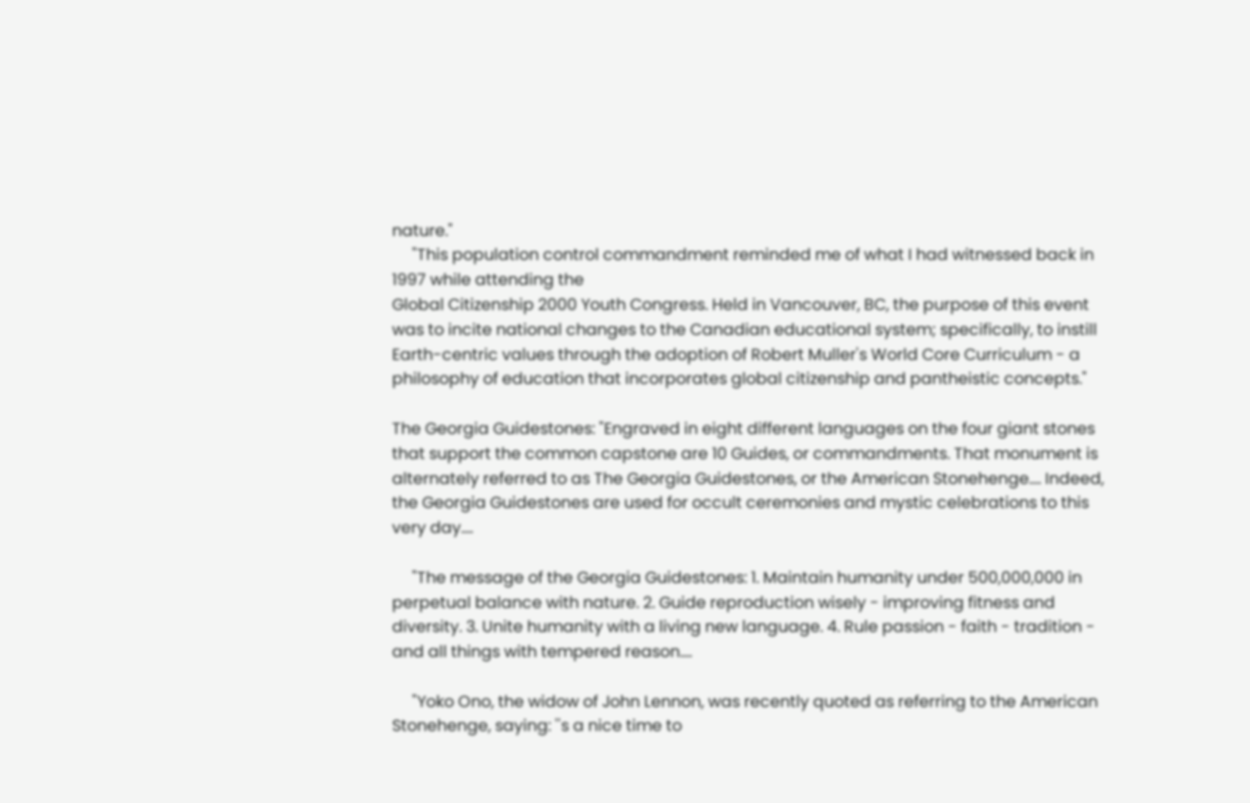nature."
     "This population control commandment reminded me of what I had witnessed back in 1997 while attending the
Global Citizenship 2000 Youth Congress. Held in Vancouver, BC, the purpose of this event was to incite national changes to the Canadian educational system; specifically, to instill Earth-centric values through the adoption of Robert Muller's World Core Curriculum - a philosophy of education that incorporates global citizenship and pantheistic concepts."

The Georgia Guidestones: "Engraved in eight different languages on the four giant stones that support the common capstone are 10 Guides, or commandments. That monument is alternately referred to as The Georgia Guidestones, or the American Stonehenge.... Indeed, the Georgia Guidestones are used for occult ceremonies and mystic celebrations to this very day....

     "The message of the Georgia Guidestones: 1. Maintain humanity under 500,000,000 in perpetual balance with nature. 2. Guide reproduction wisely - improving fitness and diversity. 3. Unite humanity with a living new language. 4. Rule passion - faith - tradition - and all things with tempered reason....

     "Yoko Ono, the widow of John Lennon, was recently quoted as referring to the American Stonehenge, saying: ''s a nice time to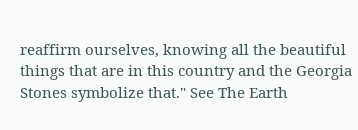reaffirm ourselves, knowing all the beautiful things that are in this country and the Georgia Stones symbolize that." See The Earth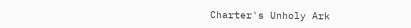Charter's Unholy Ark